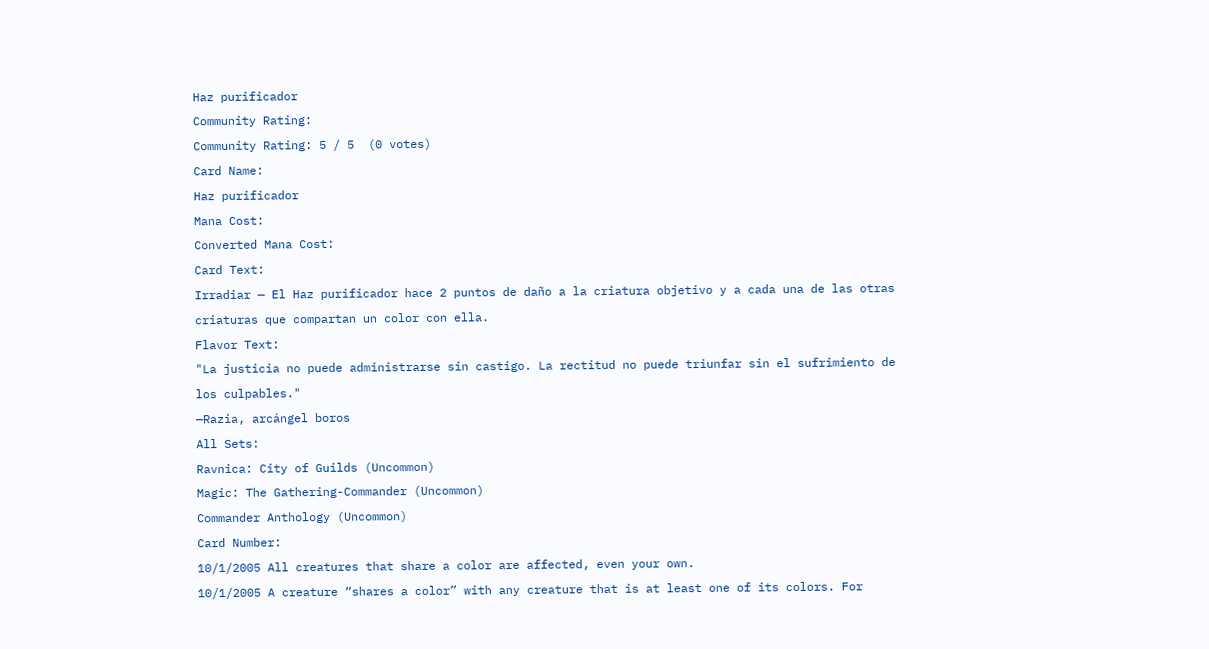Haz purificador
Community Rating:
Community Rating: 5 / 5  (0 votes)
Card Name:
Haz purificador
Mana Cost:
Converted Mana Cost:
Card Text:
Irradiar — El Haz purificador hace 2 puntos de daño a la criatura objetivo y a cada una de las otras criaturas que compartan un color con ella.
Flavor Text:
"La justicia no puede administrarse sin castigo. La rectitud no puede triunfar sin el sufrimiento de los culpables."
—Razia, arcángel boros
All Sets:
Ravnica: City of Guilds (Uncommon)
Magic: The Gathering-Commander (Uncommon)
Commander Anthology (Uncommon)
Card Number:
10/1/2005 All creatures that share a color are affected, even your own.
10/1/2005 A creature “shares a color” with any creature that is at least one of its colors. For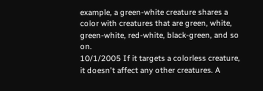example, a green-white creature shares a color with creatures that are green, white, green-white, red-white, black-green, and so on.
10/1/2005 If it targets a colorless creature, it doesn't affect any other creatures. A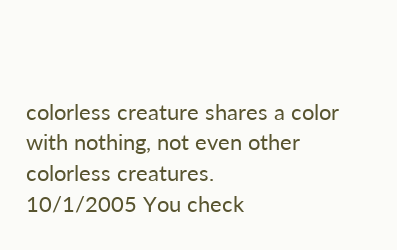colorless creature shares a color with nothing, not even other colorless creatures.
10/1/2005 You check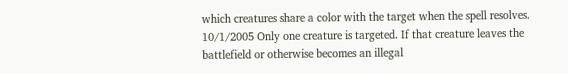which creatures share a color with the target when the spell resolves.
10/1/2005 Only one creature is targeted. If that creature leaves the battlefield or otherwise becomes an illegal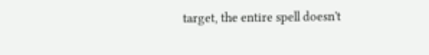target, the entire spell doesn't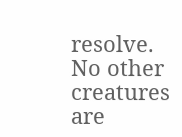resolve. No other creatures are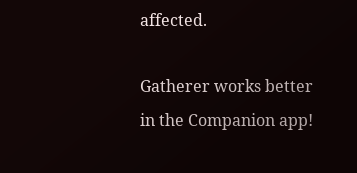affected.

Gatherer works better in the Companion app!